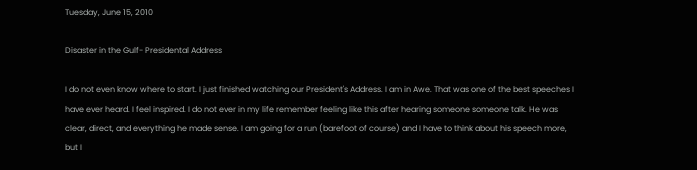Tuesday, June 15, 2010

Disaster in the Gulf- Presidental Address

I do not even know where to start. I just finished watching our President's Address. I am in Awe. That was one of the best speeches I have ever heard. I feel inspired. I do not ever in my life remember feeling like this after hearing someone someone talk. He was clear, direct, and everything he made sense. I am going for a run (barefoot of course) and I have to think about his speech more, but I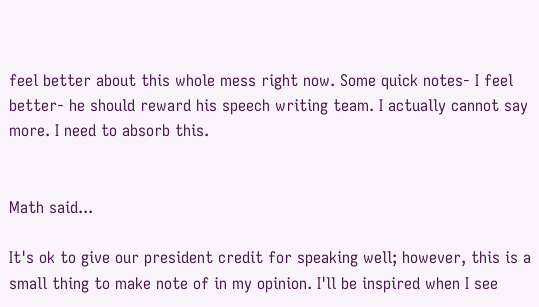feel better about this whole mess right now. Some quick notes- I feel better- he should reward his speech writing team. I actually cannot say more. I need to absorb this.


Math said...

It's ok to give our president credit for speaking well; however, this is a small thing to make note of in my opinion. I'll be inspired when I see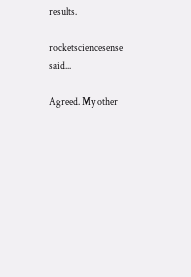results.

rocketsciencesense said...

Agreed. My other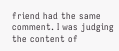friend had the same comment. I was judging the content of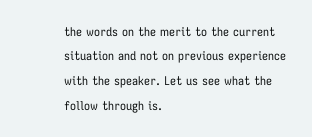the words on the merit to the current situation and not on previous experience with the speaker. Let us see what the follow through is.